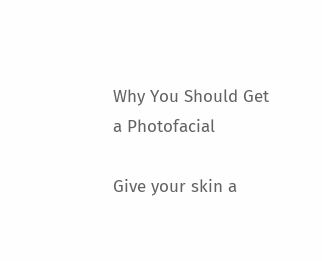Why You Should Get a Photofacial

Give your skin a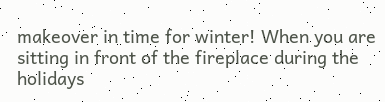makeover in time for winter! When you are sitting in front of the fireplace during the holidays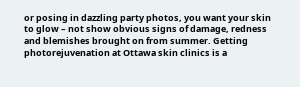or posing in dazzling party photos, you want your skin to glow – not show obvious signs of damage, redness and blemishes brought on from summer. Getting photorejuvenation at Ottawa skin clinics is a